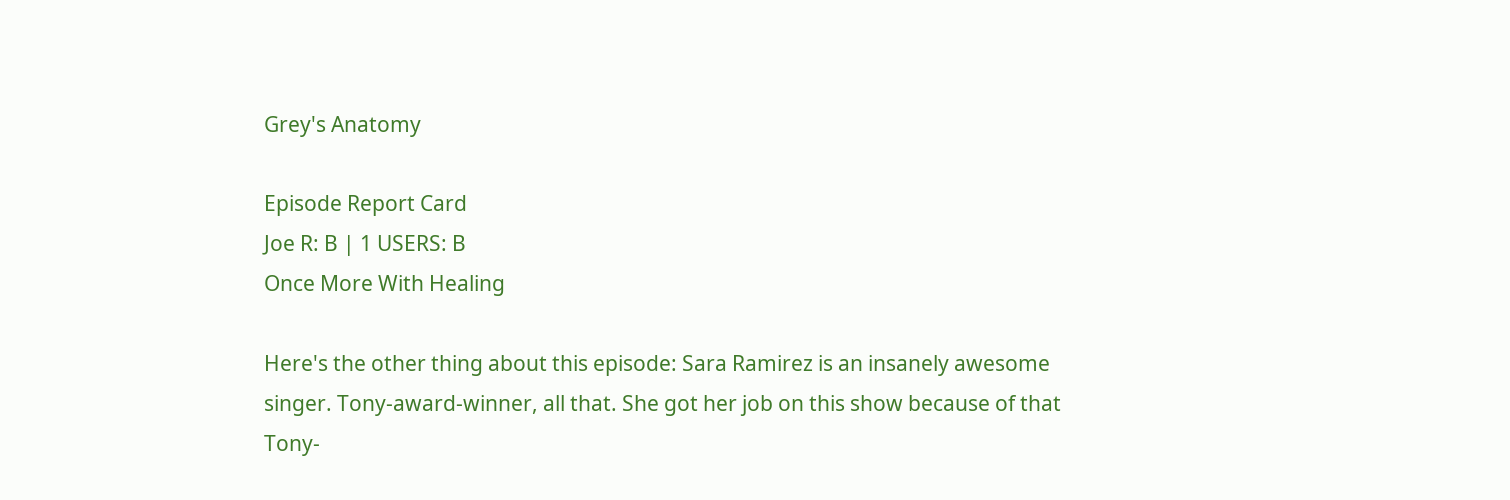Grey's Anatomy

Episode Report Card
Joe R: B | 1 USERS: B
Once More With Healing

Here's the other thing about this episode: Sara Ramirez is an insanely awesome singer. Tony-award-winner, all that. She got her job on this show because of that Tony-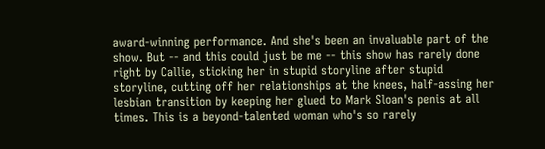award-winning performance. And she's been an invaluable part of the show. But -- and this could just be me -- this show has rarely done right by Callie, sticking her in stupid storyline after stupid storyline, cutting off her relationships at the knees, half-assing her lesbian transition by keeping her glued to Mark Sloan's penis at all times. This is a beyond-talented woman who's so rarely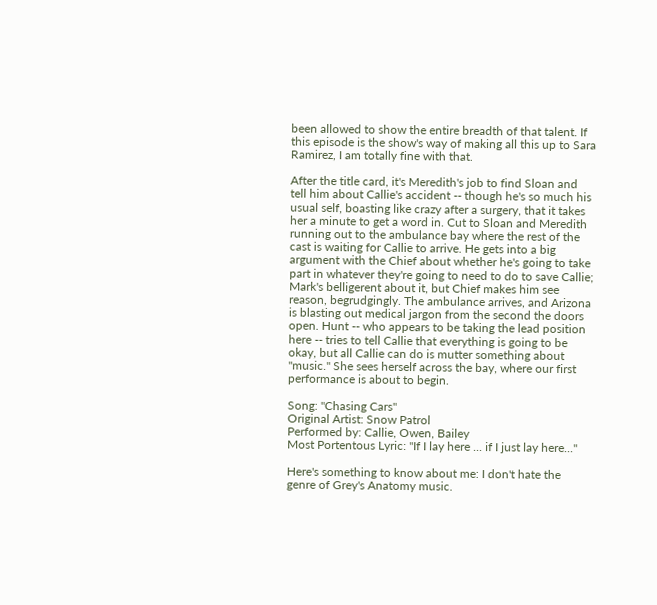been allowed to show the entire breadth of that talent. If this episode is the show's way of making all this up to Sara Ramirez, I am totally fine with that.

After the title card, it's Meredith's job to find Sloan and tell him about Callie's accident -- though he's so much his usual self, boasting like crazy after a surgery, that it takes her a minute to get a word in. Cut to Sloan and Meredith running out to the ambulance bay where the rest of the cast is waiting for Callie to arrive. He gets into a big argument with the Chief about whether he's going to take part in whatever they're going to need to do to save Callie; Mark's belligerent about it, but Chief makes him see reason, begrudgingly. The ambulance arrives, and Arizona is blasting out medical jargon from the second the doors open. Hunt -- who appears to be taking the lead position here -- tries to tell Callie that everything is going to be okay, but all Callie can do is mutter something about "music." She sees herself across the bay, where our first performance is about to begin.

Song: "Chasing Cars"
Original Artist: Snow Patrol
Performed by: Callie, Owen, Bailey
Most Portentous Lyric: "If I lay here ... if I just lay here..."

Here's something to know about me: I don't hate the genre of Grey's Anatomy music.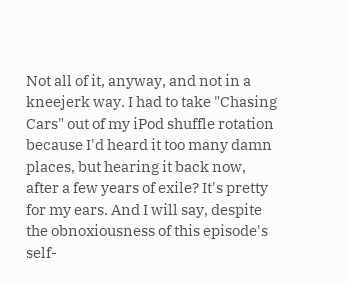Not all of it, anyway, and not in a kneejerk way. I had to take "Chasing Cars" out of my iPod shuffle rotation because I'd heard it too many damn places, but hearing it back now, after a few years of exile? It's pretty for my ears. And I will say, despite the obnoxiousness of this episode's self-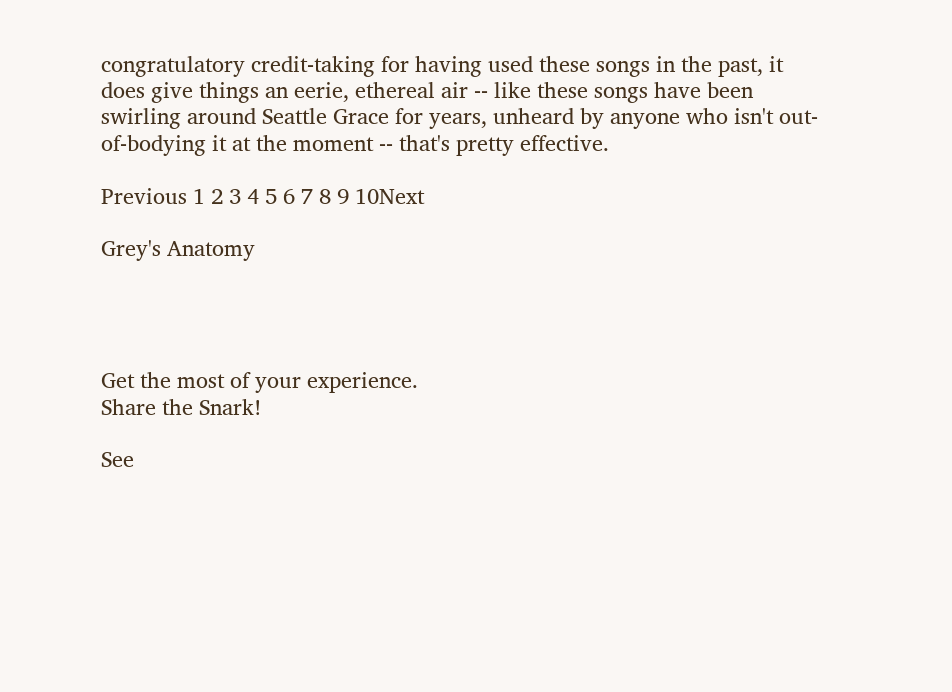congratulatory credit-taking for having used these songs in the past, it does give things an eerie, ethereal air -- like these songs have been swirling around Seattle Grace for years, unheard by anyone who isn't out-of-bodying it at the moment -- that's pretty effective.

Previous 1 2 3 4 5 6 7 8 9 10Next

Grey's Anatomy




Get the most of your experience.
Share the Snark!

See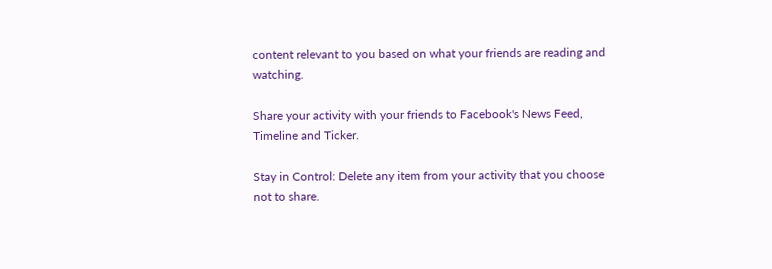content relevant to you based on what your friends are reading and watching.

Share your activity with your friends to Facebook's News Feed, Timeline and Ticker.

Stay in Control: Delete any item from your activity that you choose not to share.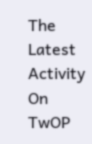The Latest Activity On TwOP